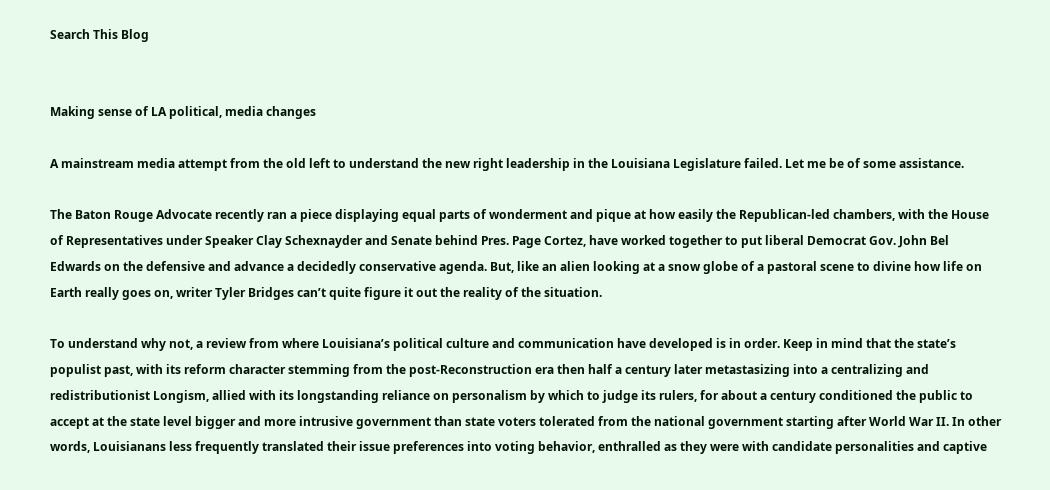Search This Blog


Making sense of LA political, media changes

A mainstream media attempt from the old left to understand the new right leadership in the Louisiana Legislature failed. Let me be of some assistance.

The Baton Rouge Advocate recently ran a piece displaying equal parts of wonderment and pique at how easily the Republican-led chambers, with the House of Representatives under Speaker Clay Schexnayder and Senate behind Pres. Page Cortez, have worked together to put liberal Democrat Gov. John Bel Edwards on the defensive and advance a decidedly conservative agenda. But, like an alien looking at a snow globe of a pastoral scene to divine how life on Earth really goes on, writer Tyler Bridges can’t quite figure it out the reality of the situation.

To understand why not, a review from where Louisiana’s political culture and communication have developed is in order. Keep in mind that the state’s populist past, with its reform character stemming from the post-Reconstruction era then half a century later metastasizing into a centralizing and redistributionist Longism, allied with its longstanding reliance on personalism by which to judge its rulers, for about a century conditioned the public to accept at the state level bigger and more intrusive government than state voters tolerated from the national government starting after World War II. In other words, Louisianans less frequently translated their issue preferences into voting behavior, enthralled as they were with candidate personalities and captive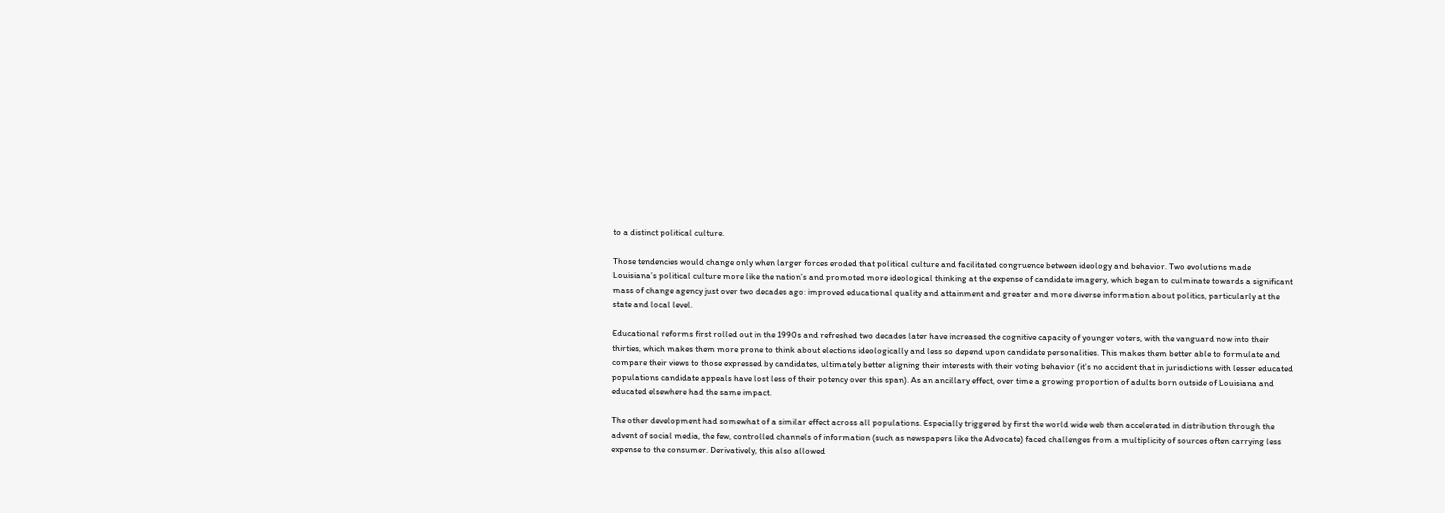to a distinct political culture.

Those tendencies would change only when larger forces eroded that political culture and facilitated congruence between ideology and behavior. Two evolutions made Louisiana’s political culture more like the nation’s and promoted more ideological thinking at the expense of candidate imagery, which began to culminate towards a significant mass of change agency just over two decades ago: improved educational quality and attainment and greater and more diverse information about politics, particularly at the state and local level.

Educational reforms first rolled out in the 1990s and refreshed two decades later have increased the cognitive capacity of younger voters, with the vanguard now into their thirties, which makes them more prone to think about elections ideologically and less so depend upon candidate personalities. This makes them better able to formulate and compare their views to those expressed by candidates, ultimately better aligning their interests with their voting behavior (it’s no accident that in jurisdictions with lesser educated populations candidate appeals have lost less of their potency over this span). As an ancillary effect, over time a growing proportion of adults born outside of Louisiana and educated elsewhere had the same impact.

The other development had somewhat of a similar effect across all populations. Especially triggered by first the world wide web then accelerated in distribution through the advent of social media, the few, controlled channels of information (such as newspapers like the Advocate) faced challenges from a multiplicity of sources often carrying less expense to the consumer. Derivatively, this also allowed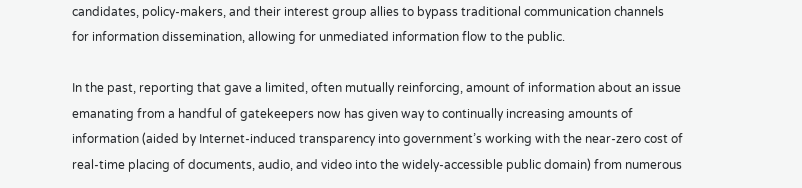candidates, policy-makers, and their interest group allies to bypass traditional communication channels for information dissemination, allowing for unmediated information flow to the public.

In the past, reporting that gave a limited, often mutually reinforcing, amount of information about an issue emanating from a handful of gatekeepers now has given way to continually increasing amounts of information (aided by Internet-induced transparency into government’s working with the near-zero cost of real-time placing of documents, audio, and video into the widely-accessible public domain) from numerous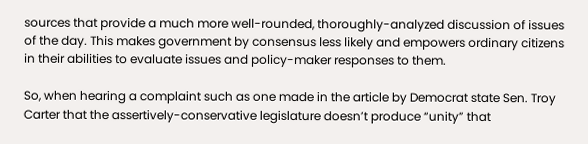sources that provide a much more well-rounded, thoroughly-analyzed discussion of issues of the day. This makes government by consensus less likely and empowers ordinary citizens in their abilities to evaluate issues and policy-maker responses to them.

So, when hearing a complaint such as one made in the article by Democrat state Sen. Troy Carter that the assertively-conservative legislature doesn’t produce “unity” that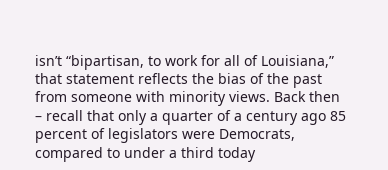isn’t “bipartisan, to work for all of Louisiana,” that statement reflects the bias of the past from someone with minority views. Back then – recall that only a quarter of a century ago 85 percent of legislators were Democrats, compared to under a third today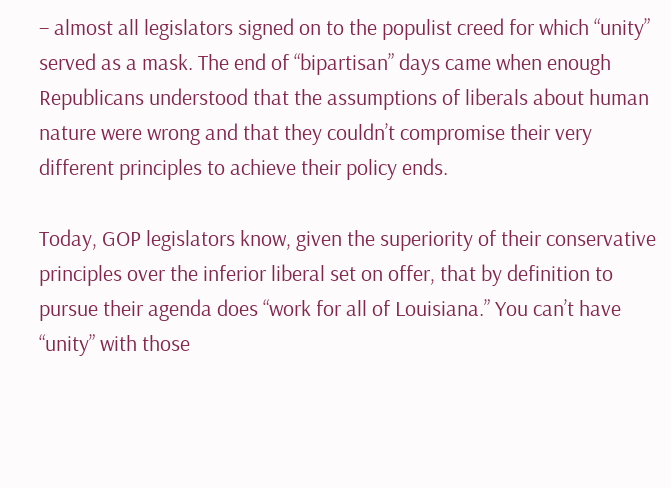– almost all legislators signed on to the populist creed for which “unity” served as a mask. The end of “bipartisan” days came when enough Republicans understood that the assumptions of liberals about human nature were wrong and that they couldn’t compromise their very different principles to achieve their policy ends.

Today, GOP legislators know, given the superiority of their conservative principles over the inferior liberal set on offer, that by definition to pursue their agenda does “work for all of Louisiana.” You can’t have “unity” with those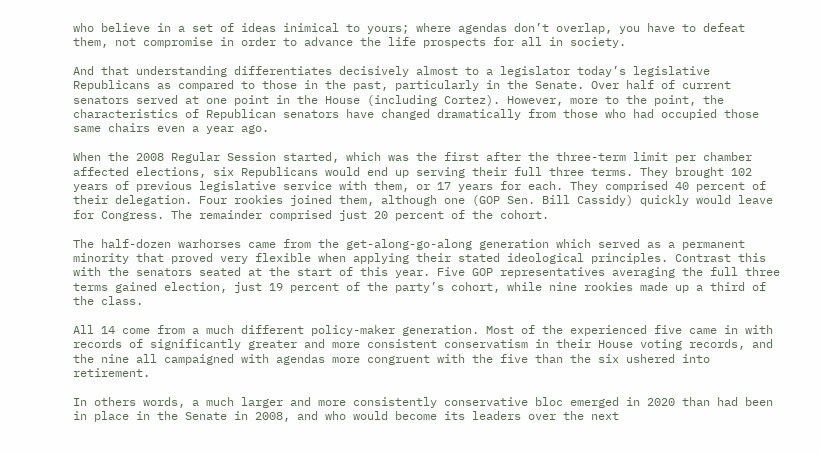who believe in a set of ideas inimical to yours; where agendas don’t overlap, you have to defeat them, not compromise in order to advance the life prospects for all in society.

And that understanding differentiates decisively almost to a legislator today’s legislative Republicans as compared to those in the past, particularly in the Senate. Over half of current senators served at one point in the House (including Cortez). However, more to the point, the characteristics of Republican senators have changed dramatically from those who had occupied those same chairs even a year ago.

When the 2008 Regular Session started, which was the first after the three-term limit per chamber affected elections, six Republicans would end up serving their full three terms. They brought 102 years of previous legislative service with them, or 17 years for each. They comprised 40 percent of their delegation. Four rookies joined them, although one (GOP Sen. Bill Cassidy) quickly would leave for Congress. The remainder comprised just 20 percent of the cohort.

The half-dozen warhorses came from the get-along-go-along generation which served as a permanent minority that proved very flexible when applying their stated ideological principles. Contrast this with the senators seated at the start of this year. Five GOP representatives averaging the full three terms gained election, just 19 percent of the party’s cohort, while nine rookies made up a third of the class.

All 14 come from a much different policy-maker generation. Most of the experienced five came in with records of significantly greater and more consistent conservatism in their House voting records, and the nine all campaigned with agendas more congruent with the five than the six ushered into retirement.

In others words, a much larger and more consistently conservative bloc emerged in 2020 than had been in place in the Senate in 2008, and who would become its leaders over the next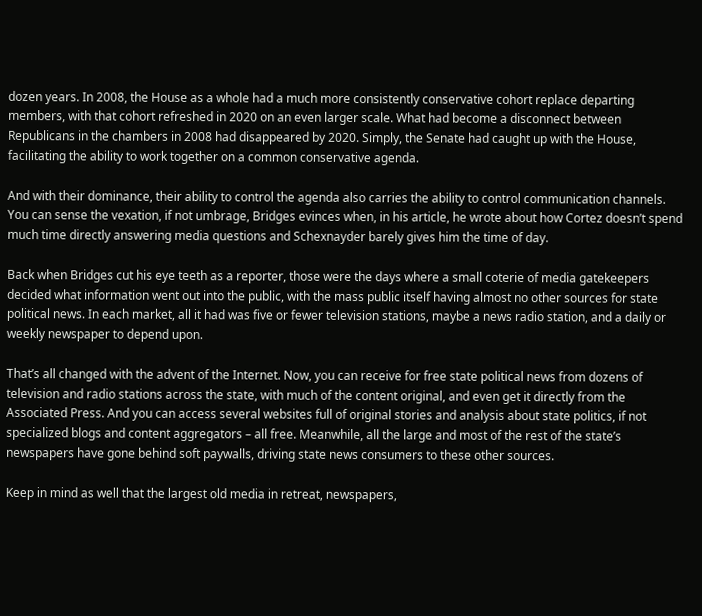dozen years. In 2008, the House as a whole had a much more consistently conservative cohort replace departing members, with that cohort refreshed in 2020 on an even larger scale. What had become a disconnect between Republicans in the chambers in 2008 had disappeared by 2020. Simply, the Senate had caught up with the House, facilitating the ability to work together on a common conservative agenda.

And with their dominance, their ability to control the agenda also carries the ability to control communication channels. You can sense the vexation, if not umbrage, Bridges evinces when, in his article, he wrote about how Cortez doesn’t spend much time directly answering media questions and Schexnayder barely gives him the time of day.

Back when Bridges cut his eye teeth as a reporter, those were the days where a small coterie of media gatekeepers decided what information went out into the public, with the mass public itself having almost no other sources for state political news. In each market, all it had was five or fewer television stations, maybe a news radio station, and a daily or weekly newspaper to depend upon.

That’s all changed with the advent of the Internet. Now, you can receive for free state political news from dozens of television and radio stations across the state, with much of the content original, and even get it directly from the Associated Press. And you can access several websites full of original stories and analysis about state politics, if not specialized blogs and content aggregators – all free. Meanwhile, all the large and most of the rest of the state’s newspapers have gone behind soft paywalls, driving state news consumers to these other sources.

Keep in mind as well that the largest old media in retreat, newspapers,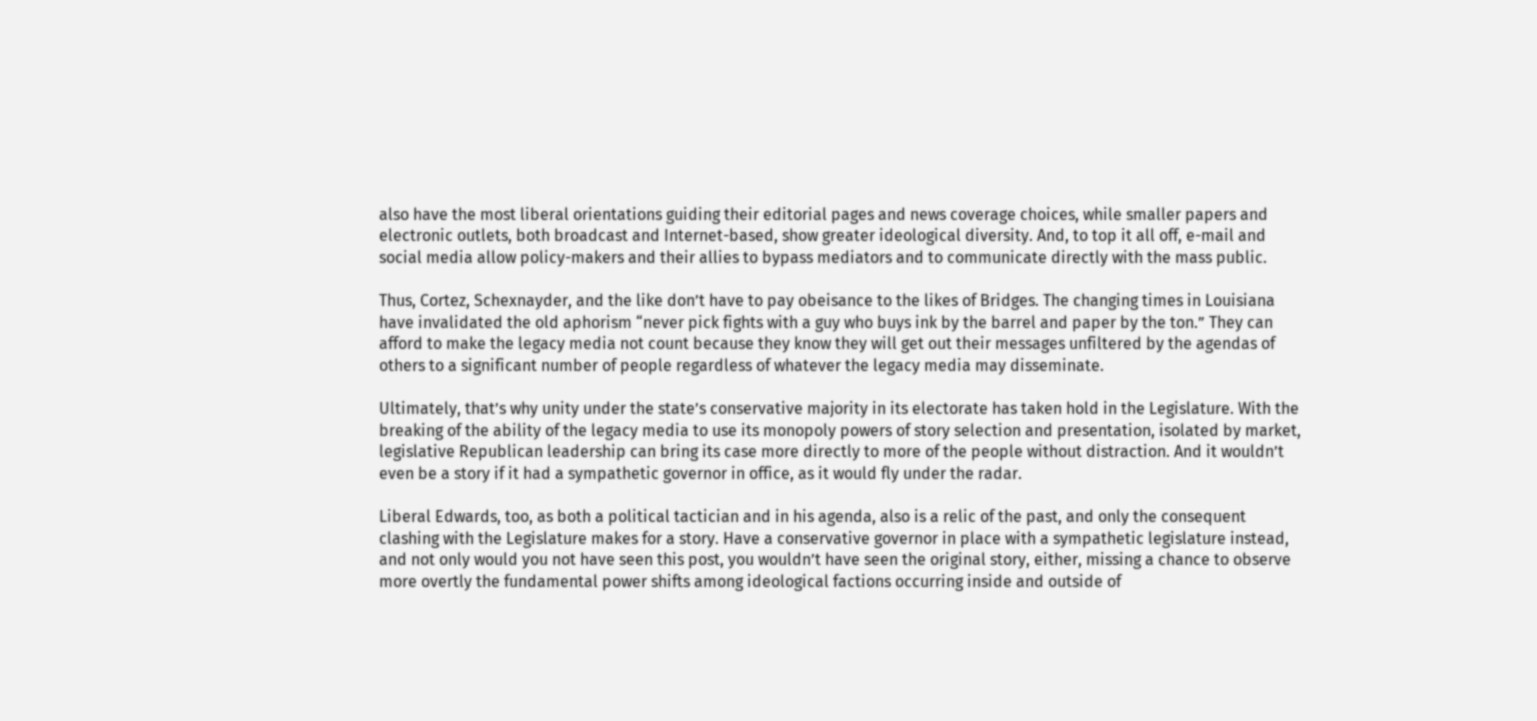also have the most liberal orientations guiding their editorial pages and news coverage choices, while smaller papers and electronic outlets, both broadcast and Internet-based, show greater ideological diversity. And, to top it all off, e-mail and social media allow policy-makers and their allies to bypass mediators and to communicate directly with the mass public.

Thus, Cortez, Schexnayder, and the like don’t have to pay obeisance to the likes of Bridges. The changing times in Louisiana have invalidated the old aphorism “never pick fights with a guy who buys ink by the barrel and paper by the ton.” They can afford to make the legacy media not count because they know they will get out their messages unfiltered by the agendas of others to a significant number of people regardless of whatever the legacy media may disseminate.

Ultimately, that’s why unity under the state’s conservative majority in its electorate has taken hold in the Legislature. With the breaking of the ability of the legacy media to use its monopoly powers of story selection and presentation, isolated by market, legislative Republican leadership can bring its case more directly to more of the people without distraction. And it wouldn’t even be a story if it had a sympathetic governor in office, as it would fly under the radar.

Liberal Edwards, too, as both a political tactician and in his agenda, also is a relic of the past, and only the consequent clashing with the Legislature makes for a story. Have a conservative governor in place with a sympathetic legislature instead, and not only would you not have seen this post, you wouldn’t have seen the original story, either, missing a chance to observe more overtly the fundamental power shifts among ideological factions occurring inside and outside of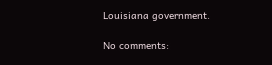Louisiana government.

No comments: